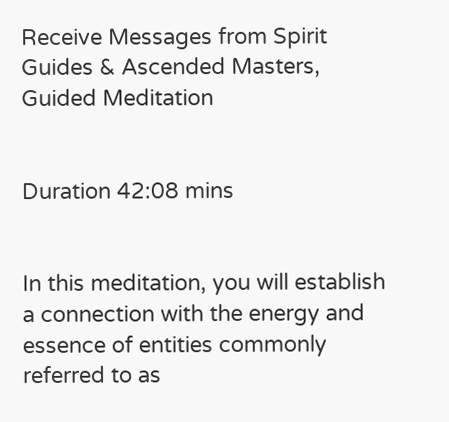Receive Messages from Spirit Guides & Ascended Masters, Guided Meditation


Duration 42:08 mins


In this meditation, you will establish a connection with the energy and essence of entities commonly referred to as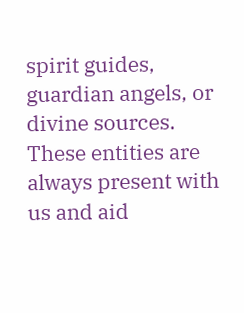spirit guides, guardian angels, or divine sources. These entities are always present with us and aid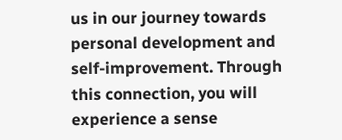us in our journey towards personal development and self-improvement. Through this connection, you will experience a sense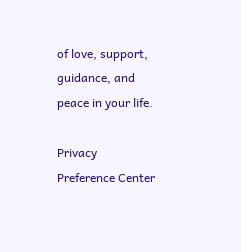of love, support, guidance, and peace in your life.

Privacy Preference Center